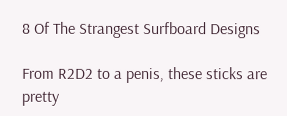8 Of The Strangest Surfboard Designs

From R2D2 to a penis, these sticks are pretty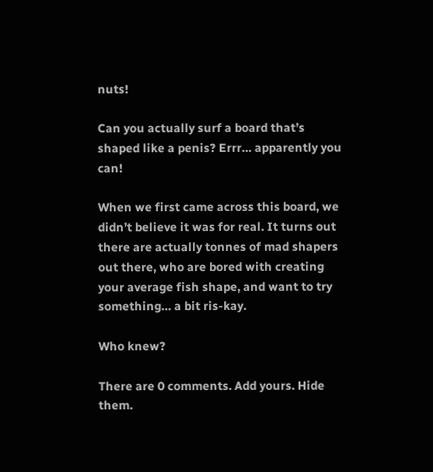nuts!

Can you actually surf a board that’s shaped like a penis? Errr… apparently you can!

When we first came across this board, we didn’t believe it was for real. It turns out there are actually tonnes of mad shapers out there, who are bored with creating your average fish shape, and want to try something… a bit ris-kay.

Who knew?

There are 0 comments. Add yours. Hide them.